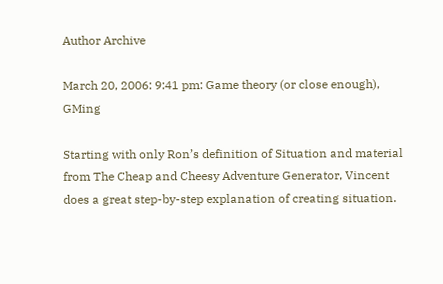Author Archive

March 20, 2006: 9:41 pm: Game theory (or close enough), GMing

Starting with only Ron’s definition of Situation and material from The Cheap and Cheesy Adventure Generator, Vincent does a great step-by-step explanation of creating situation.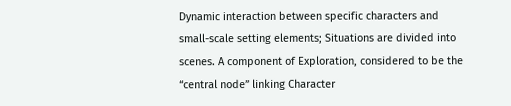Dynamic interaction between specific characters and small-scale setting elements; Situations are divided into scenes. A component of Exploration, considered to be the “central node” linking Character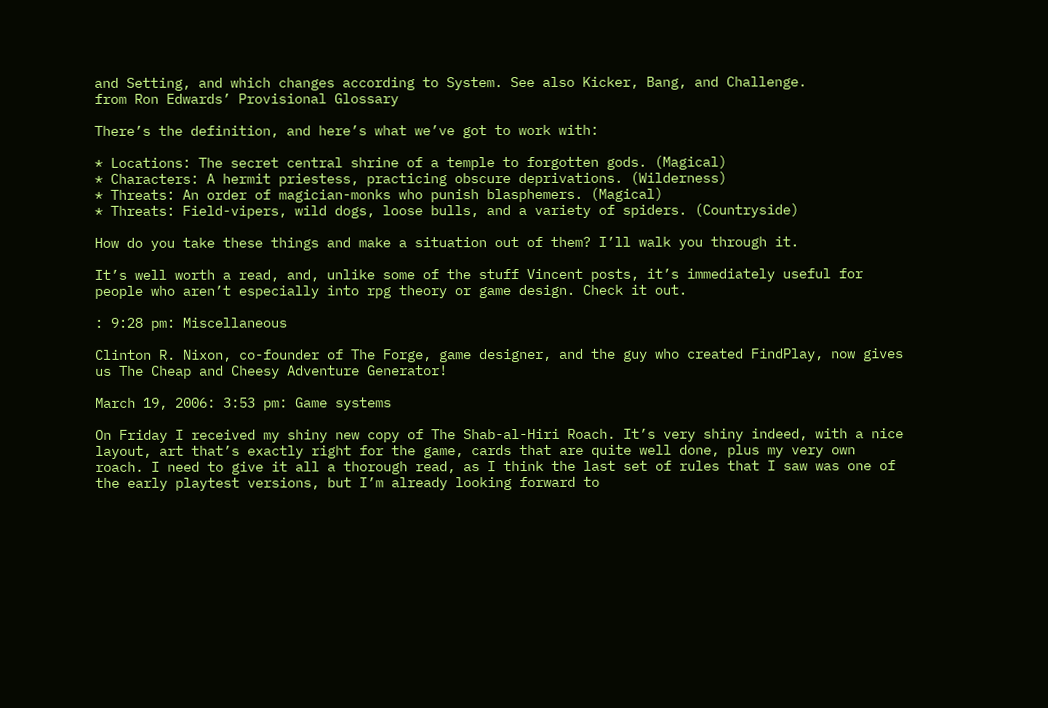and Setting, and which changes according to System. See also Kicker, Bang, and Challenge.
from Ron Edwards’ Provisional Glossary

There’s the definition, and here’s what we’ve got to work with:

* Locations: The secret central shrine of a temple to forgotten gods. (Magical)
* Characters: A hermit priestess, practicing obscure deprivations. (Wilderness)
* Threats: An order of magician-monks who punish blasphemers. (Magical)
* Threats: Field-vipers, wild dogs, loose bulls, and a variety of spiders. (Countryside)

How do you take these things and make a situation out of them? I’ll walk you through it.

It’s well worth a read, and, unlike some of the stuff Vincent posts, it’s immediately useful for people who aren’t especially into rpg theory or game design. Check it out.

: 9:28 pm: Miscellaneous

Clinton R. Nixon, co-founder of The Forge, game designer, and the guy who created FindPlay, now gives us The Cheap and Cheesy Adventure Generator!

March 19, 2006: 3:53 pm: Game systems

On Friday I received my shiny new copy of The Shab-al-Hiri Roach. It’s very shiny indeed, with a nice layout, art that’s exactly right for the game, cards that are quite well done, plus my very own roach. I need to give it all a thorough read, as I think the last set of rules that I saw was one of the early playtest versions, but I’m already looking forward to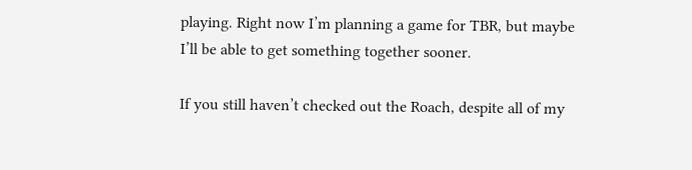playing. Right now I’m planning a game for TBR, but maybe I’ll be able to get something together sooner.

If you still haven’t checked out the Roach, despite all of my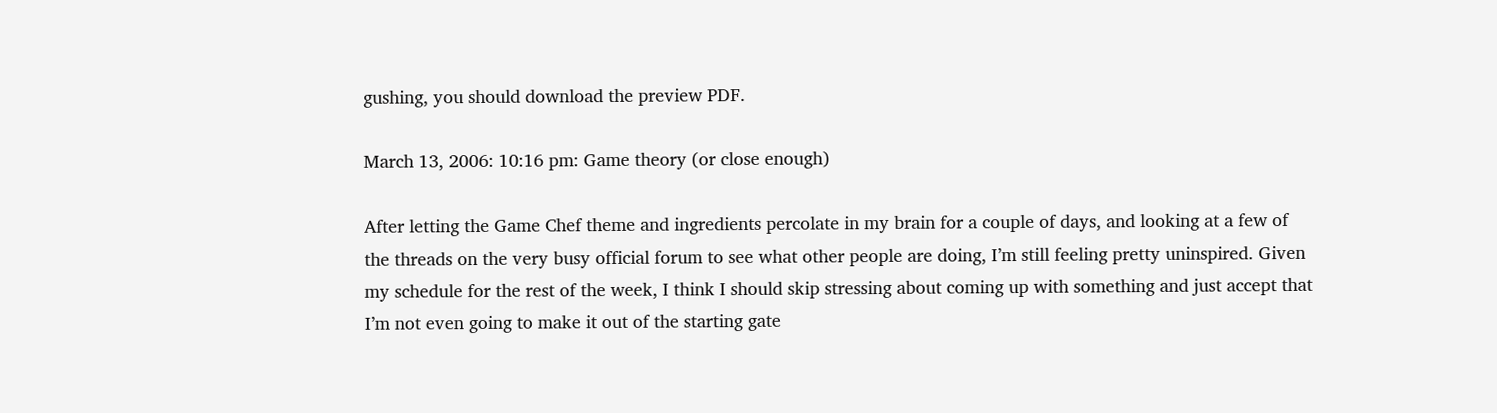gushing, you should download the preview PDF.

March 13, 2006: 10:16 pm: Game theory (or close enough)

After letting the Game Chef theme and ingredients percolate in my brain for a couple of days, and looking at a few of the threads on the very busy official forum to see what other people are doing, I’m still feeling pretty uninspired. Given my schedule for the rest of the week, I think I should skip stressing about coming up with something and just accept that I’m not even going to make it out of the starting gate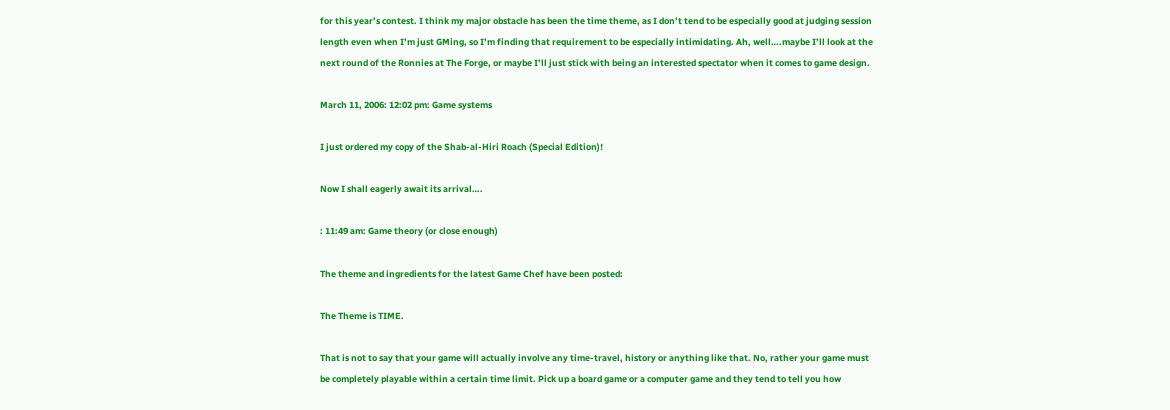for this year’s contest. I think my major obstacle has been the time theme, as I don’t tend to be especially good at judging session length even when I’m just GMing, so I’m finding that requirement to be especially intimidating. Ah, well….maybe I’ll look at the next round of the Ronnies at The Forge, or maybe I’ll just stick with being an interested spectator when it comes to game design.

March 11, 2006: 12:02 pm: Game systems

I just ordered my copy of the Shab-al-Hiri Roach (Special Edition)!

Now I shall eagerly await its arrival….

: 11:49 am: Game theory (or close enough)

The theme and ingredients for the latest Game Chef have been posted:

The Theme is TIME.

That is not to say that your game will actually involve any time-travel, history or anything like that. No, rather your game must be completely playable within a certain time limit. Pick up a board game or a computer game and they tend to tell you how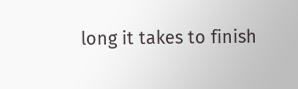long it takes to finish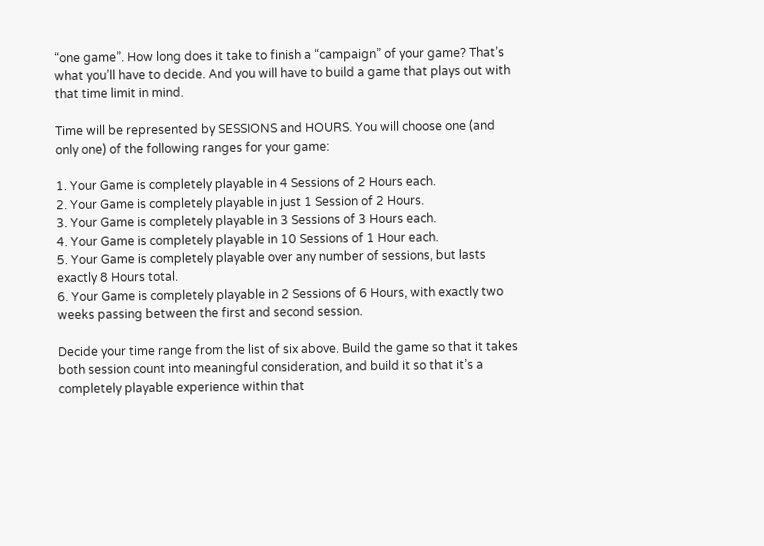“one game”. How long does it take to finish a “campaign” of your game? That’s what you’ll have to decide. And you will have to build a game that plays out with that time limit in mind.

Time will be represented by SESSIONS and HOURS. You will choose one (and only one) of the following ranges for your game:

1. Your Game is completely playable in 4 Sessions of 2 Hours each.
2. Your Game is completely playable in just 1 Session of 2 Hours.
3. Your Game is completely playable in 3 Sessions of 3 Hours each.
4. Your Game is completely playable in 10 Sessions of 1 Hour each.
5. Your Game is completely playable over any number of sessions, but lasts exactly 8 Hours total.
6. Your Game is completely playable in 2 Sessions of 6 Hours, with exactly two weeks passing between the first and second session.

Decide your time range from the list of six above. Build the game so that it takes both session count into meaningful consideration, and build it so that it’s a completely playable experience within that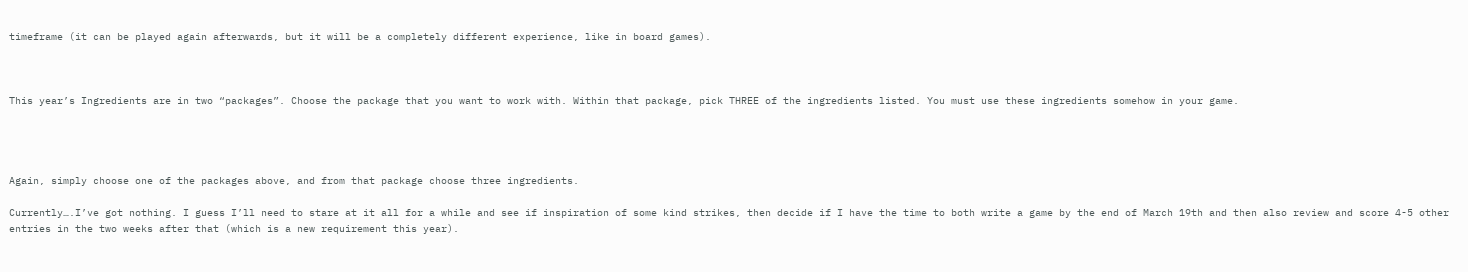timeframe (it can be played again afterwards, but it will be a completely different experience, like in board games).



This year’s Ingredients are in two “packages”. Choose the package that you want to work with. Within that package, pick THREE of the ingredients listed. You must use these ingredients somehow in your game.




Again, simply choose one of the packages above, and from that package choose three ingredients.

Currently….I’ve got nothing. I guess I’ll need to stare at it all for a while and see if inspiration of some kind strikes, then decide if I have the time to both write a game by the end of March 19th and then also review and score 4-5 other entries in the two weeks after that (which is a new requirement this year).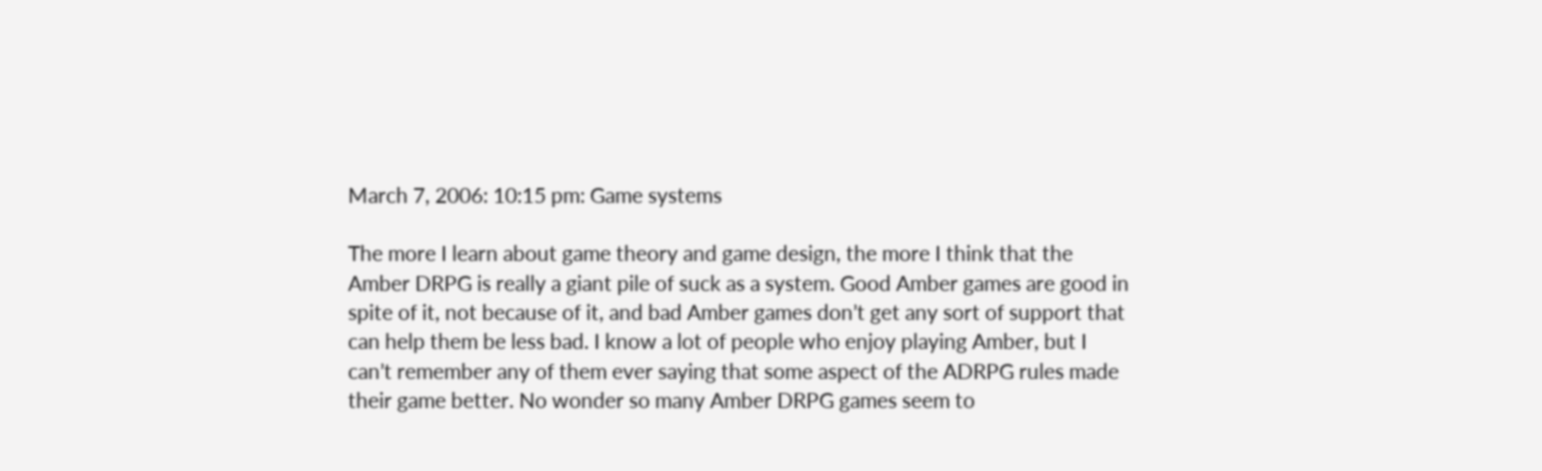March 7, 2006: 10:15 pm: Game systems

The more I learn about game theory and game design, the more I think that the Amber DRPG is really a giant pile of suck as a system. Good Amber games are good in spite of it, not because of it, and bad Amber games don’t get any sort of support that can help them be less bad. I know a lot of people who enjoy playing Amber, but I can’t remember any of them ever saying that some aspect of the ADRPG rules made their game better. No wonder so many Amber DRPG games seem to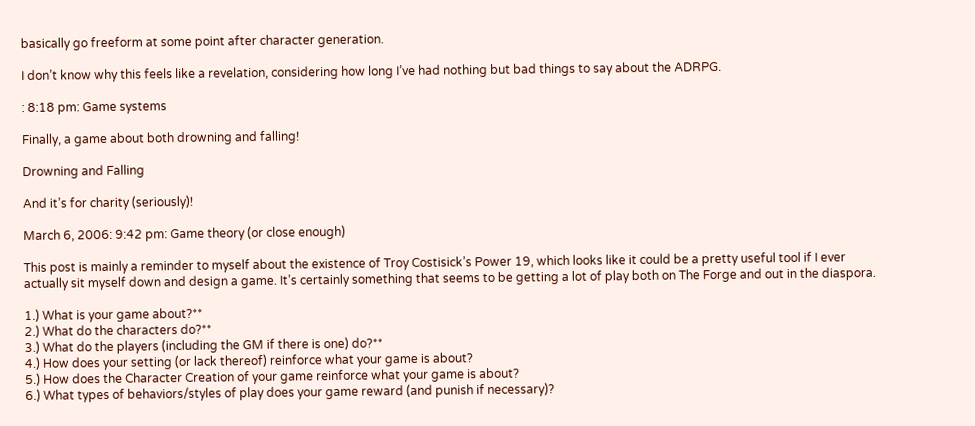basically go freeform at some point after character generation.

I don’t know why this feels like a revelation, considering how long I’ve had nothing but bad things to say about the ADRPG.

: 8:18 pm: Game systems

Finally, a game about both drowning and falling!

Drowning and Falling

And it’s for charity (seriously)!

March 6, 2006: 9:42 pm: Game theory (or close enough)

This post is mainly a reminder to myself about the existence of Troy Costisick’s Power 19, which looks like it could be a pretty useful tool if I ever actually sit myself down and design a game. It’s certainly something that seems to be getting a lot of play both on The Forge and out in the diaspora.

1.) What is your game about?**
2.) What do the characters do?**
3.) What do the players (including the GM if there is one) do?**
4.) How does your setting (or lack thereof) reinforce what your game is about?
5.) How does the Character Creation of your game reinforce what your game is about?
6.) What types of behaviors/styles of play does your game reward (and punish if necessary)?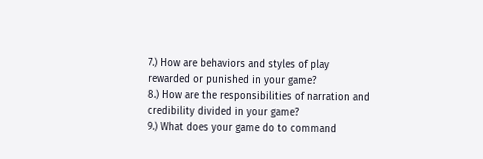7.) How are behaviors and styles of play rewarded or punished in your game?
8.) How are the responsibilities of narration and credibility divided in your game?
9.) What does your game do to command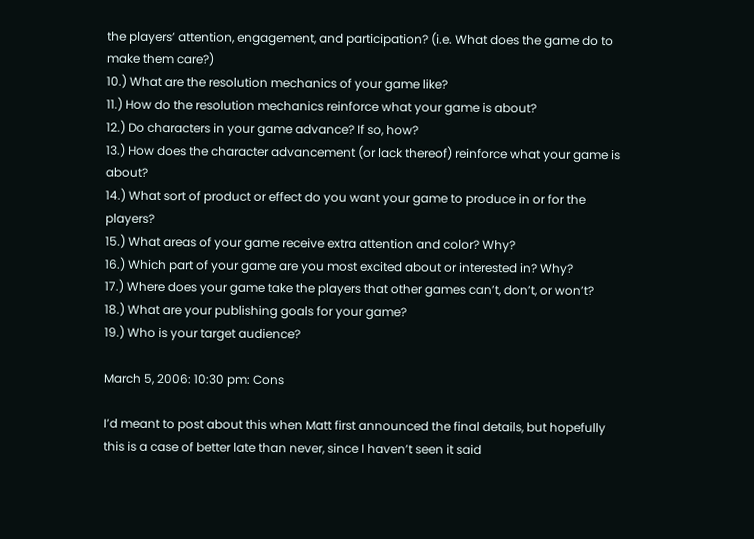the players’ attention, engagement, and participation? (i.e. What does the game do to make them care?)
10.) What are the resolution mechanics of your game like?
11.) How do the resolution mechanics reinforce what your game is about?
12.) Do characters in your game advance? If so, how?
13.) How does the character advancement (or lack thereof) reinforce what your game is about?
14.) What sort of product or effect do you want your game to produce in or for the players?
15.) What areas of your game receive extra attention and color? Why?
16.) Which part of your game are you most excited about or interested in? Why?
17.) Where does your game take the players that other games can’t, don’t, or won’t?
18.) What are your publishing goals for your game?
19.) Who is your target audience?

March 5, 2006: 10:30 pm: Cons

I’d meant to post about this when Matt first announced the final details, but hopefully this is a case of better late than never, since I haven’t seen it said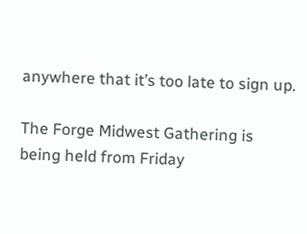anywhere that it’s too late to sign up.

The Forge Midwest Gathering is being held from Friday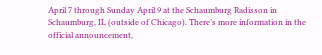April 7 through Sunday April 9 at the Schaumburg Radisson in Schaumburg, IL (outside of Chicago). There’s more information in the official announcement,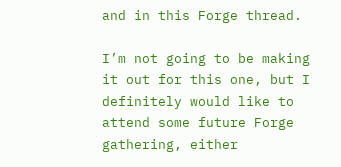and in this Forge thread.

I’m not going to be making it out for this one, but I definitely would like to attend some future Forge gathering, either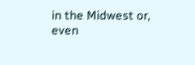in the Midwest or, even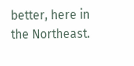better, here in the Northeast.